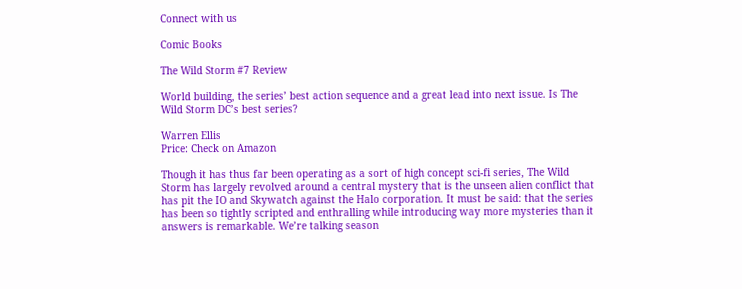Connect with us

Comic Books

The Wild Storm #7 Review

World building, the series’ best action sequence and a great lead into next issue. Is The Wild Storm DC’s best series?

Warren Ellis
Price: Check on Amazon

Though it has thus far been operating as a sort of high concept sci-fi series, The Wild Storm has largely revolved around a central mystery that is the unseen alien conflict that has pit the IO and Skywatch against the Halo corporation. It must be said: that the series has been so tightly scripted and enthralling while introducing way more mysteries than it answers is remarkable. We’re talking season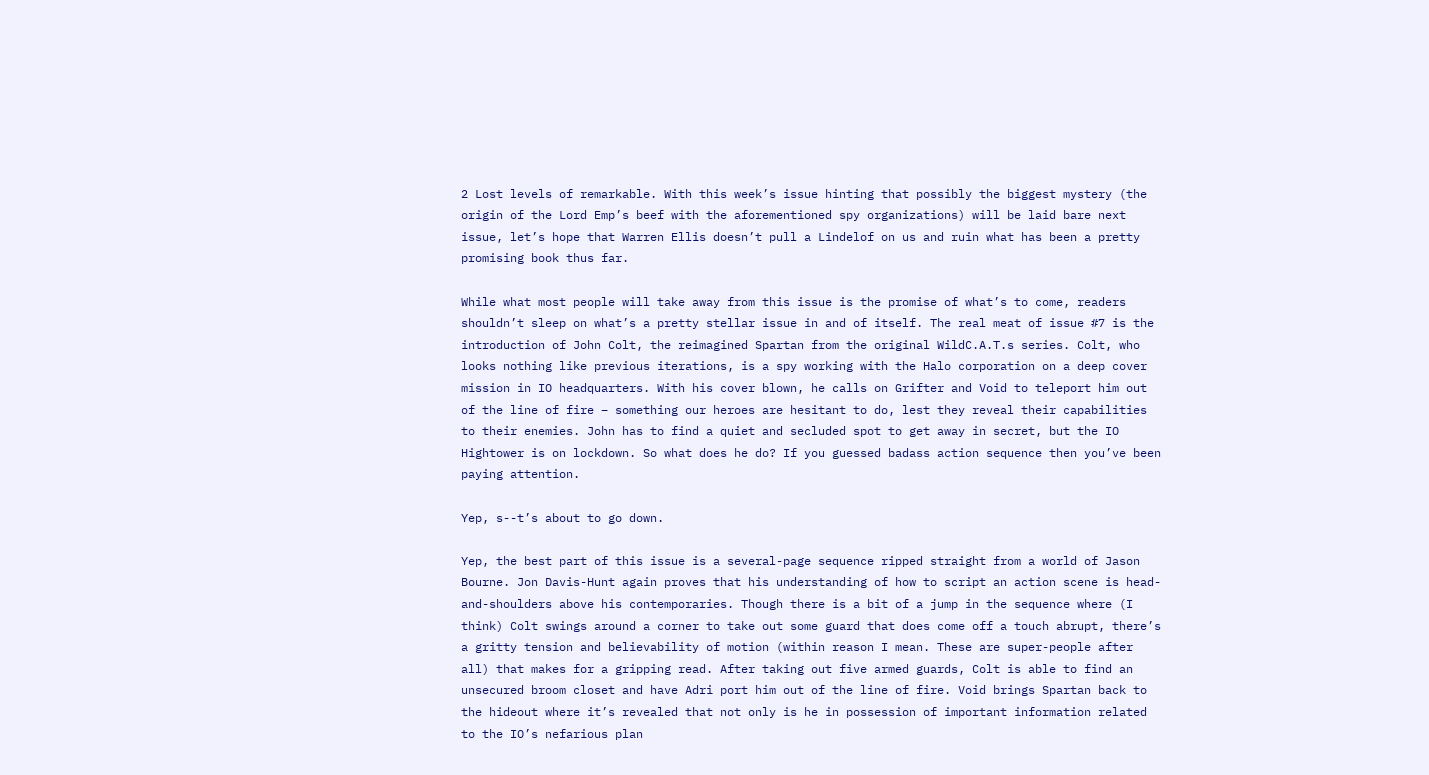2 Lost levels of remarkable. With this week’s issue hinting that possibly the biggest mystery (the origin of the Lord Emp’s beef with the aforementioned spy organizations) will be laid bare next issue, let’s hope that Warren Ellis doesn’t pull a Lindelof on us and ruin what has been a pretty promising book thus far.

While what most people will take away from this issue is the promise of what’s to come, readers shouldn’t sleep on what’s a pretty stellar issue in and of itself. The real meat of issue #7 is the introduction of John Colt, the reimagined Spartan from the original WildC.A.T.s series. Colt, who looks nothing like previous iterations, is a spy working with the Halo corporation on a deep cover mission in IO headquarters. With his cover blown, he calls on Grifter and Void to teleport him out of the line of fire – something our heroes are hesitant to do, lest they reveal their capabilities to their enemies. John has to find a quiet and secluded spot to get away in secret, but the IO Hightower is on lockdown. So what does he do? If you guessed badass action sequence then you’ve been paying attention.

Yep, s--t’s about to go down.

Yep, the best part of this issue is a several-page sequence ripped straight from a world of Jason Bourne. Jon Davis-Hunt again proves that his understanding of how to script an action scene is head-and-shoulders above his contemporaries. Though there is a bit of a jump in the sequence where (I think) Colt swings around a corner to take out some guard that does come off a touch abrupt, there’s a gritty tension and believability of motion (within reason I mean. These are super-people after all) that makes for a gripping read. After taking out five armed guards, Colt is able to find an unsecured broom closet and have Adri port him out of the line of fire. Void brings Spartan back to the hideout where it’s revealed that not only is he in possession of important information related to the IO’s nefarious plan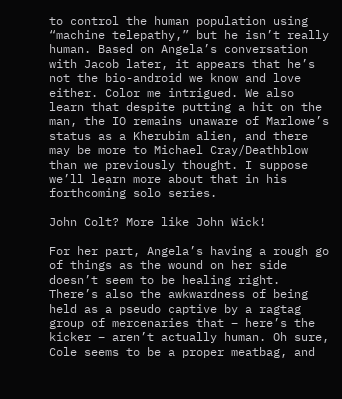to control the human population using “machine telepathy,” but he isn’t really human. Based on Angela’s conversation with Jacob later, it appears that he’s not the bio-android we know and love either. Color me intrigued. We also learn that despite putting a hit on the man, the IO remains unaware of Marlowe’s status as a Kherubim alien, and there may be more to Michael Cray/Deathblow than we previously thought. I suppose we’ll learn more about that in his forthcoming solo series.

John Colt? More like John Wick!

For her part, Angela’s having a rough go of things as the wound on her side doesn’t seem to be healing right. There’s also the awkwardness of being held as a pseudo captive by a ragtag group of mercenaries that – here’s the kicker – aren’t actually human. Oh sure, Cole seems to be a proper meatbag, and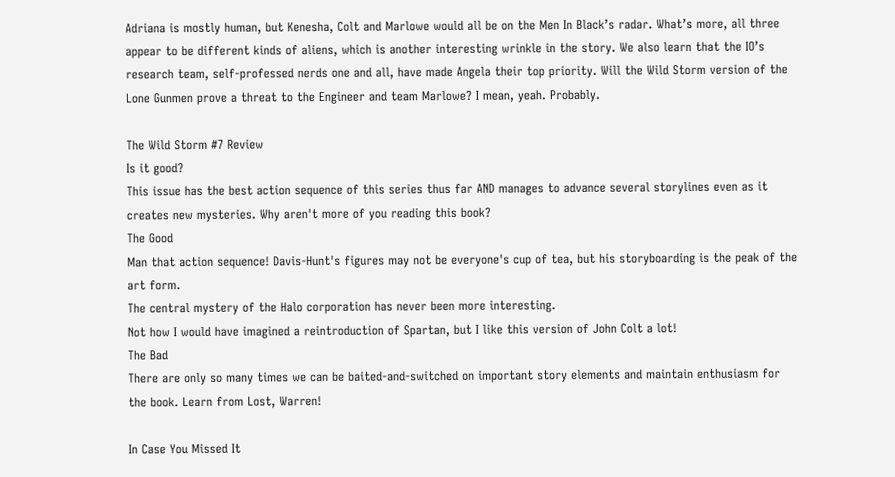Adriana is mostly human, but Kenesha, Colt and Marlowe would all be on the Men In Black’s radar. What’s more, all three appear to be different kinds of aliens, which is another interesting wrinkle in the story. We also learn that the IO’s research team, self-professed nerds one and all, have made Angela their top priority. Will the Wild Storm version of the Lone Gunmen prove a threat to the Engineer and team Marlowe? I mean, yeah. Probably.

The Wild Storm #7 Review
Is it good?
This issue has the best action sequence of this series thus far AND manages to advance several storylines even as it creates new mysteries. Why aren't more of you reading this book?
The Good
Man that action sequence! Davis-Hunt's figures may not be everyone's cup of tea, but his storyboarding is the peak of the art form.
The central mystery of the Halo corporation has never been more interesting.
Not how I would have imagined a reintroduction of Spartan, but I like this version of John Colt a lot!
The Bad
There are only so many times we can be baited-and-switched on important story elements and maintain enthusiasm for the book. Learn from Lost, Warren!

In Case You Missed It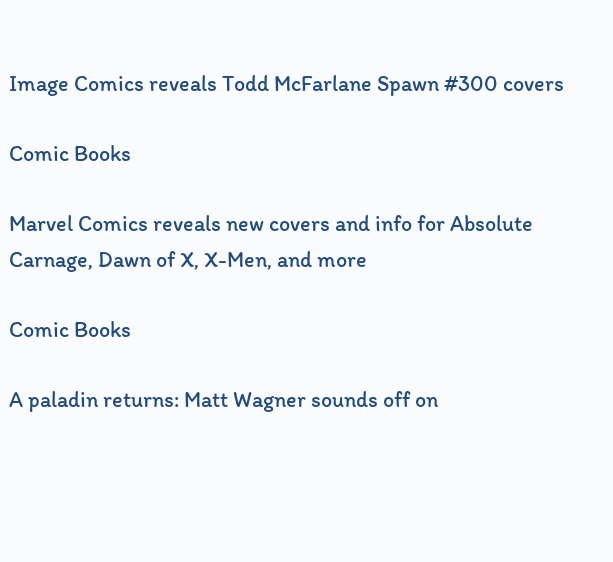Image Comics reveals Todd McFarlane Spawn #300 covers

Comic Books

Marvel Comics reveals new covers and info for Absolute Carnage, Dawn of X, X-Men, and more

Comic Books

A paladin returns: Matt Wagner sounds off on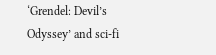‘Grendel: Devil’s Odyssey’ and sci-fi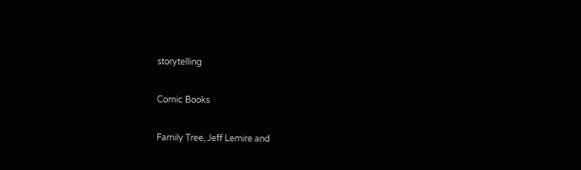storytelling

Comic Books

Family Tree, Jeff Lemire and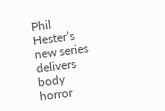Phil Hester’s new series delivers body horror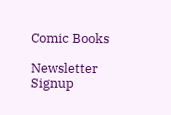Comic Books

Newsletter Signup